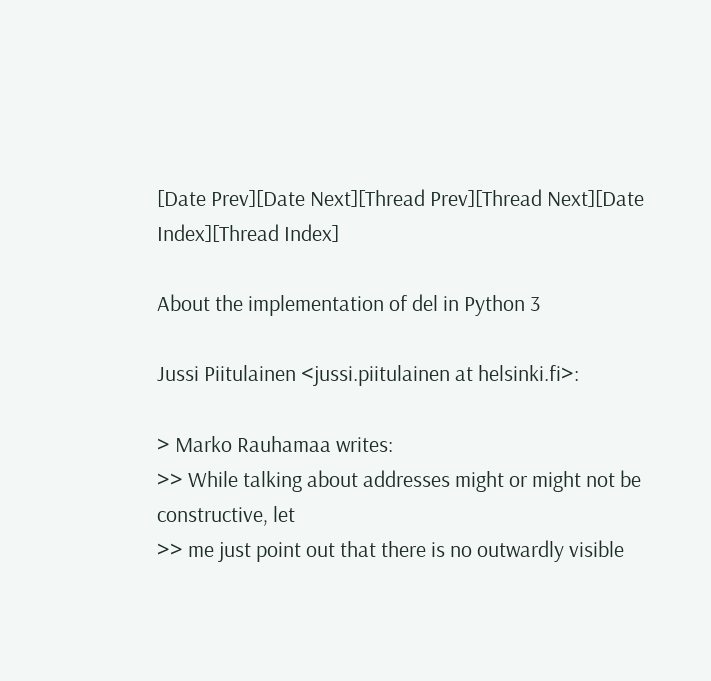[Date Prev][Date Next][Thread Prev][Thread Next][Date Index][Thread Index]

About the implementation of del in Python 3

Jussi Piitulainen <jussi.piitulainen at helsinki.fi>:

> Marko Rauhamaa writes:
>> While talking about addresses might or might not be constructive, let
>> me just point out that there is no outwardly visible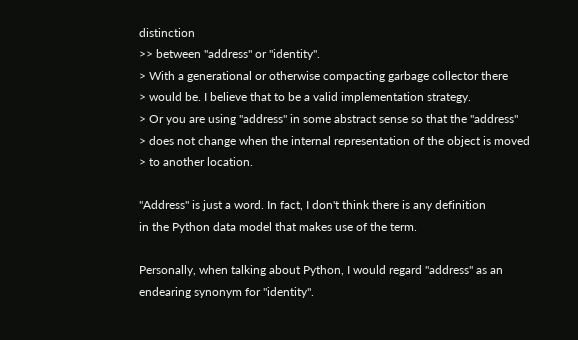distinction
>> between "address" or "identity".
> With a generational or otherwise compacting garbage collector there
> would be. I believe that to be a valid implementation strategy.
> Or you are using "address" in some abstract sense so that the "address"
> does not change when the internal representation of the object is moved
> to another location.

"Address" is just a word. In fact, I don't think there is any definition
in the Python data model that makes use of the term.

Personally, when talking about Python, I would regard "address" as an
endearing synonym for "identity".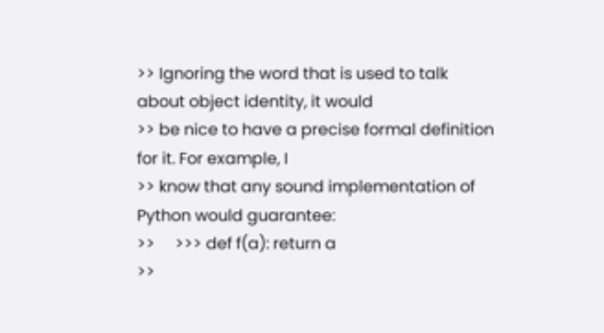>> Ignoring the word that is used to talk about object identity, it would
>> be nice to have a precise formal definition for it. For example, I
>> know that any sound implementation of Python would guarantee:
>>     >>> def f(a): return a
>>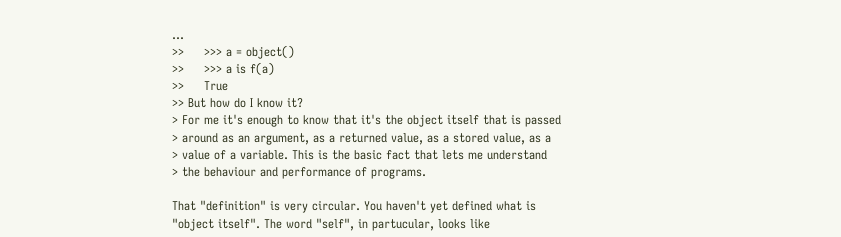...
>>     >>> a = object()
>>     >>> a is f(a)
>>     True
>> But how do I know it?
> For me it's enough to know that it's the object itself that is passed
> around as an argument, as a returned value, as a stored value, as a
> value of a variable. This is the basic fact that lets me understand
> the behaviour and performance of programs.

That "definition" is very circular. You haven't yet defined what is
"object itself". The word "self", in partucular, looks like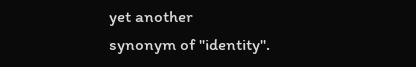yet another
synonym of "identity".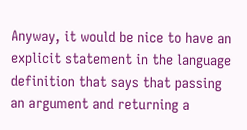Anyway, it would be nice to have an explicit statement in the language
definition that says that passing an argument and returning a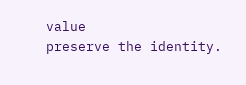value
preserve the identity.